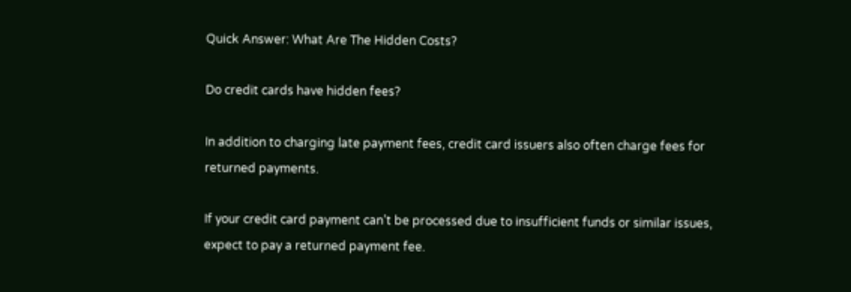Quick Answer: What Are The Hidden Costs?

Do credit cards have hidden fees?

In addition to charging late payment fees, credit card issuers also often charge fees for returned payments.

If your credit card payment can’t be processed due to insufficient funds or similar issues, expect to pay a returned payment fee.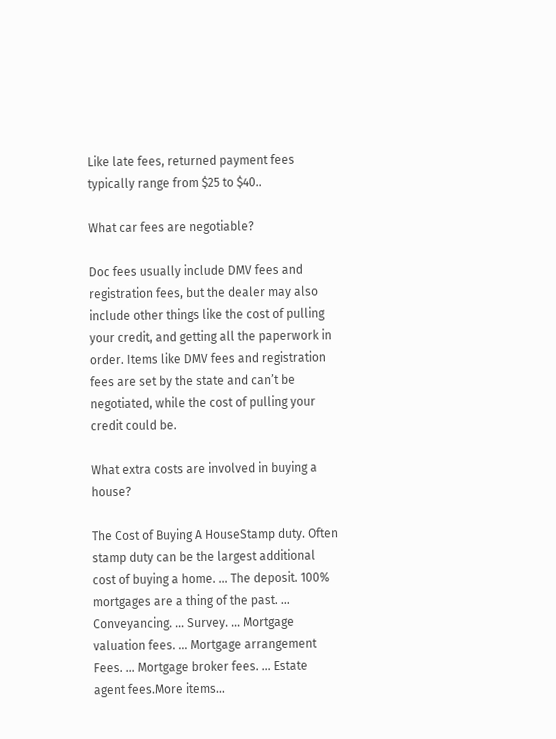Like late fees, returned payment fees typically range from $25 to $40..

What car fees are negotiable?

Doc fees usually include DMV fees and registration fees, but the dealer may also include other things like the cost of pulling your credit, and getting all the paperwork in order. Items like DMV fees and registration fees are set by the state and can’t be negotiated, while the cost of pulling your credit could be.

What extra costs are involved in buying a house?

The Cost of Buying A HouseStamp duty. Often stamp duty can be the largest additional cost of buying a home. … The deposit. 100% mortgages are a thing of the past. … Conveyancing. … Survey. … Mortgage valuation fees. … Mortgage arrangement Fees. … Mortgage broker fees. … Estate agent fees.More items…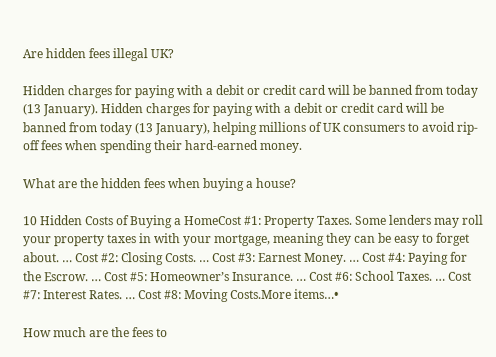Are hidden fees illegal UK?

Hidden charges for paying with a debit or credit card will be banned from today (13 January). Hidden charges for paying with a debit or credit card will be banned from today (13 January), helping millions of UK consumers to avoid rip-off fees when spending their hard-earned money.

What are the hidden fees when buying a house?

10 Hidden Costs of Buying a HomeCost #1: Property Taxes. Some lenders may roll your property taxes in with your mortgage, meaning they can be easy to forget about. … Cost #2: Closing Costs. … Cost #3: Earnest Money. … Cost #4: Paying for the Escrow. … Cost #5: Homeowner’s Insurance. … Cost #6: School Taxes. … Cost #7: Interest Rates. … Cost #8: Moving Costs.More items…•

How much are the fees to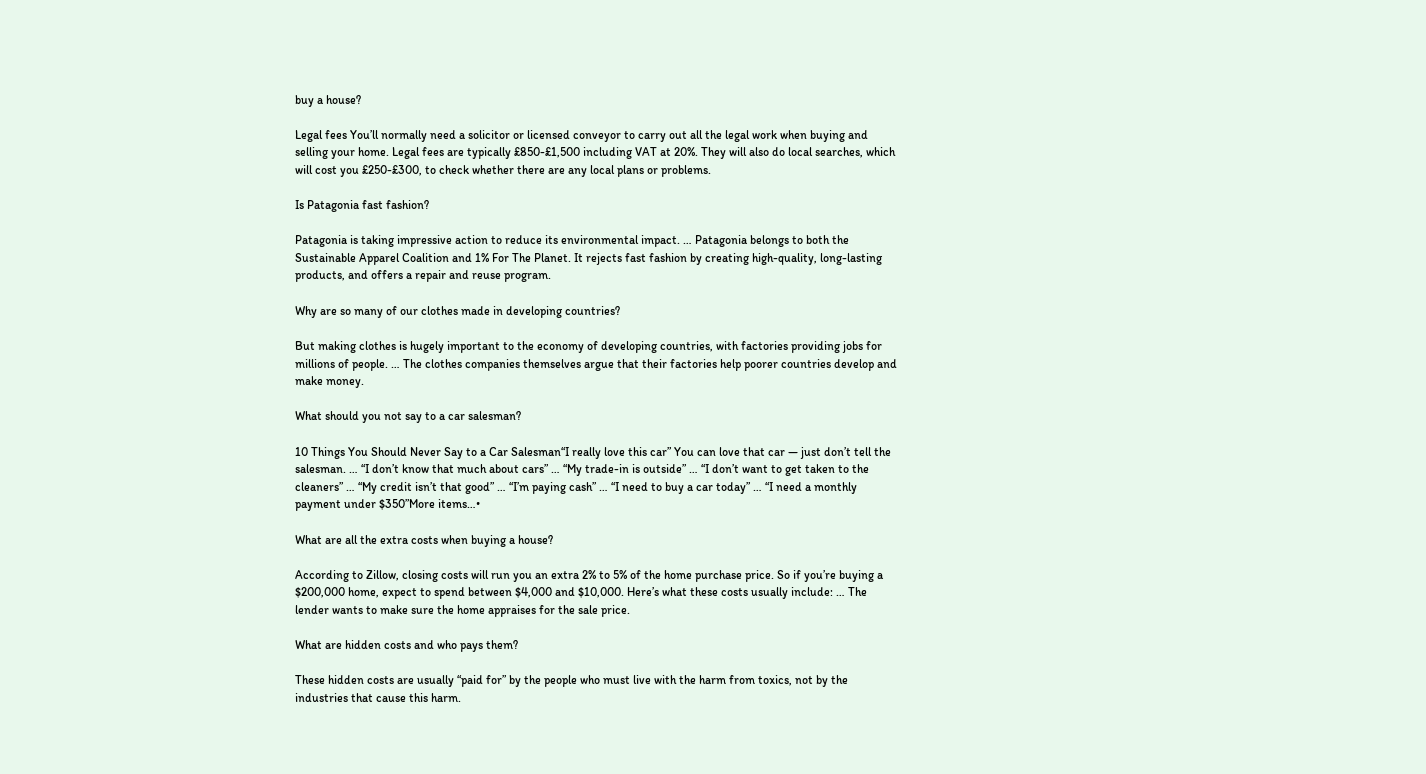buy a house?

Legal fees You’ll normally need a solicitor or licensed conveyor to carry out all the legal work when buying and selling your home. Legal fees are typically £850-£1,500 including VAT at 20%. They will also do local searches, which will cost you £250-£300, to check whether there are any local plans or problems.

Is Patagonia fast fashion?

Patagonia is taking impressive action to reduce its environmental impact. … Patagonia belongs to both the Sustainable Apparel Coalition and 1% For The Planet. It rejects fast fashion by creating high-quality, long-lasting products, and offers a repair and reuse program.

Why are so many of our clothes made in developing countries?

But making clothes is hugely important to the economy of developing countries, with factories providing jobs for millions of people. … The clothes companies themselves argue that their factories help poorer countries develop and make money.

What should you not say to a car salesman?

10 Things You Should Never Say to a Car Salesman“I really love this car” You can love that car — just don’t tell the salesman. … “I don’t know that much about cars” … “My trade-in is outside” … “I don’t want to get taken to the cleaners” … “My credit isn’t that good” … “I’m paying cash” … “I need to buy a car today” … “I need a monthly payment under $350”More items…•

What are all the extra costs when buying a house?

According to Zillow, closing costs will run you an extra 2% to 5% of the home purchase price. So if you’re buying a $200,000 home, expect to spend between $4,000 and $10,000. Here’s what these costs usually include: … The lender wants to make sure the home appraises for the sale price.

What are hidden costs and who pays them?

These hidden costs are usually “paid for” by the people who must live with the harm from toxics, not by the industries that cause this harm.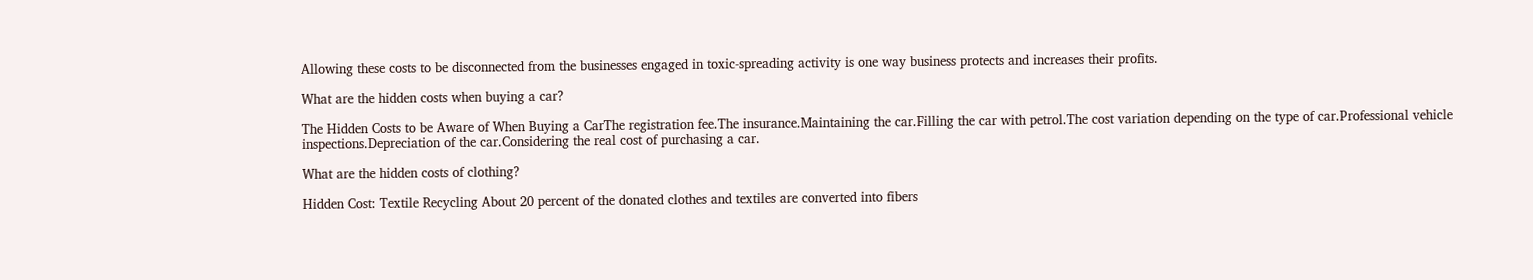Allowing these costs to be disconnected from the businesses engaged in toxic-spreading activity is one way business protects and increases their profits.

What are the hidden costs when buying a car?

The Hidden Costs to be Aware of When Buying a CarThe registration fee.The insurance.Maintaining the car.Filling the car with petrol.The cost variation depending on the type of car.Professional vehicle inspections.Depreciation of the car.Considering the real cost of purchasing a car.

What are the hidden costs of clothing?

Hidden Cost: Textile Recycling About 20 percent of the donated clothes and textiles are converted into fibers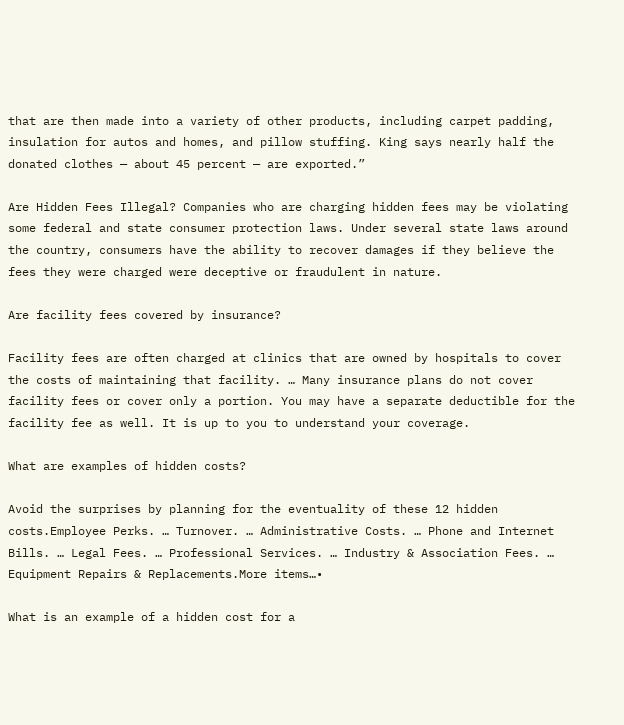that are then made into a variety of other products, including carpet padding, insulation for autos and homes, and pillow stuffing. King says nearly half the donated clothes — about 45 percent — are exported.”

Are Hidden Fees Illegal? Companies who are charging hidden fees may be violating some federal and state consumer protection laws. Under several state laws around the country, consumers have the ability to recover damages if they believe the fees they were charged were deceptive or fraudulent in nature.

Are facility fees covered by insurance?

Facility fees are often charged at clinics that are owned by hospitals to cover the costs of maintaining that facility. … Many insurance plans do not cover facility fees or cover only a portion. You may have a separate deductible for the facility fee as well. It is up to you to understand your coverage.

What are examples of hidden costs?

Avoid the surprises by planning for the eventuality of these 12 hidden costs.Employee Perks. … Turnover. … Administrative Costs. … Phone and Internet Bills. … Legal Fees. … Professional Services. … Industry & Association Fees. … Equipment Repairs & Replacements.More items…•

What is an example of a hidden cost for a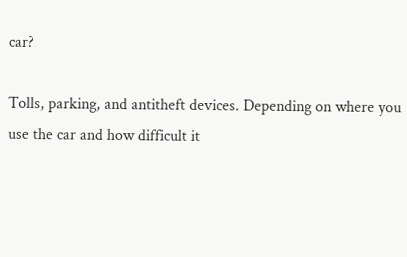car?

Tolls, parking, and antitheft devices. Depending on where you use the car and how difficult it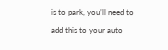is to park, you’ll need to add this to your auto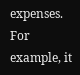expenses. For example, it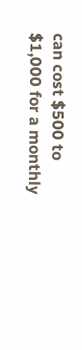can cost $500 to $1,000 for a monthly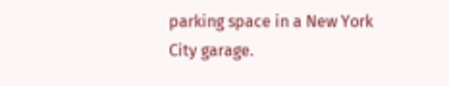parking space in a New York City garage.